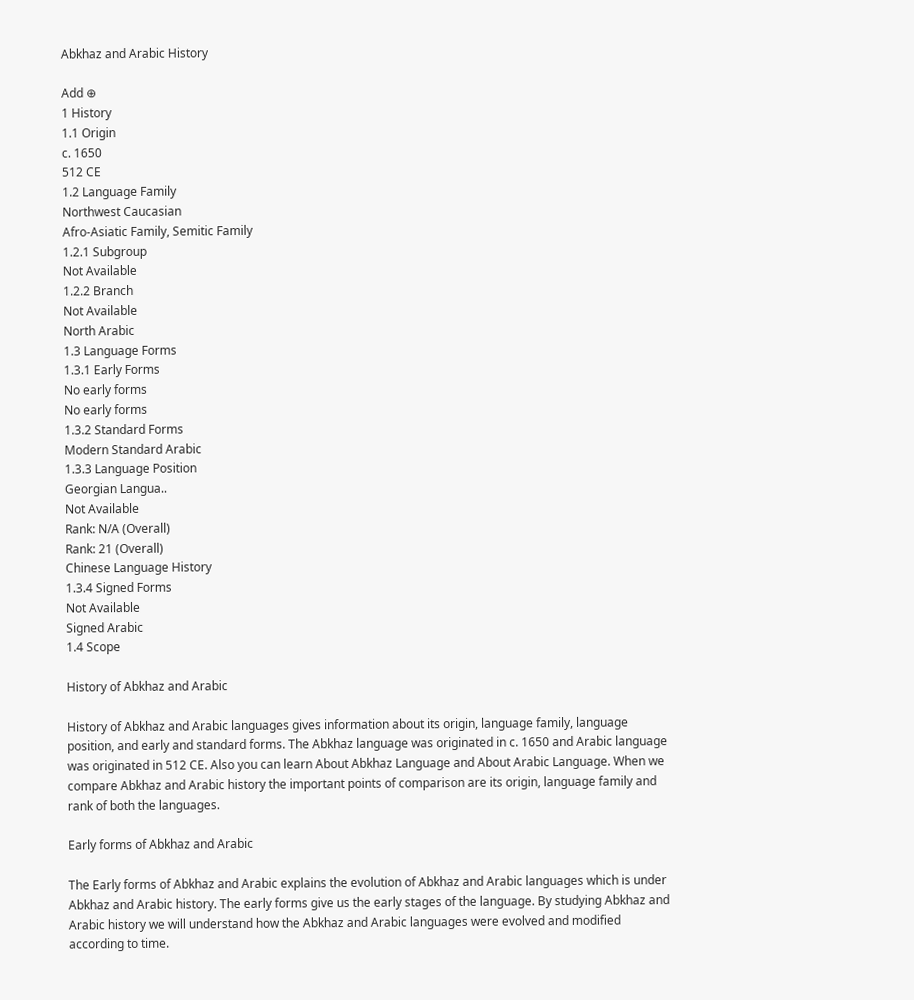Abkhaz and Arabic History

Add ⊕
1 History
1.1 Origin
c. 1650
512 CE
1.2 Language Family
Northwest Caucasian
Afro-Asiatic Family, Semitic Family
1.2.1 Subgroup
Not Available
1.2.2 Branch
Not Available
North Arabic
1.3 Language Forms
1.3.1 Early Forms
No early forms
No early forms
1.3.2 Standard Forms
Modern Standard Arabic
1.3.3 Language Position
Georgian Langua..
Not Available
Rank: N/A (Overall)
Rank: 21 (Overall)
Chinese Language History
1.3.4 Signed Forms
Not Available
Signed Arabic
1.4 Scope

History of Abkhaz and Arabic

History of Abkhaz and Arabic languages gives information about its origin, language family, language position, and early and standard forms. The Abkhaz language was originated in c. 1650 and Arabic language was originated in 512 CE. Also you can learn About Abkhaz Language and About Arabic Language. When we compare Abkhaz and Arabic history the important points of comparison are its origin, language family and rank of both the languages.

Early forms of Abkhaz and Arabic

The Early forms of Abkhaz and Arabic explains the evolution of Abkhaz and Arabic languages which is under Abkhaz and Arabic history. The early forms give us the early stages of the language. By studying Abkhaz and Arabic history we will understand how the Abkhaz and Arabic languages were evolved and modified according to time.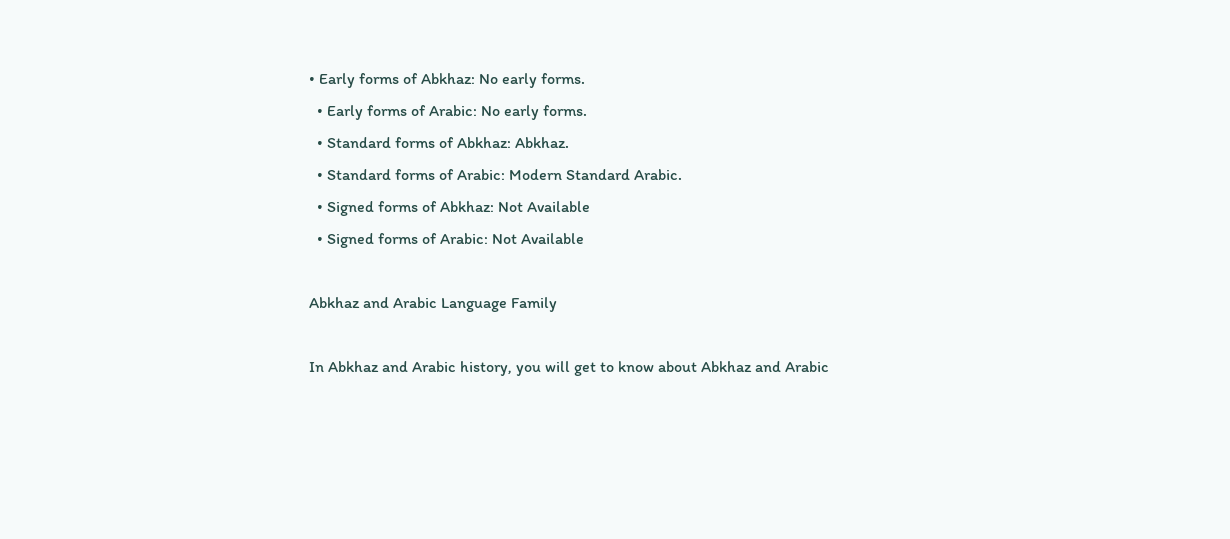• Early forms of Abkhaz: No early forms.
  • Early forms of Arabic: No early forms.
  • Standard forms of Abkhaz: Abkhaz.
  • Standard forms of Arabic: Modern Standard Arabic.
  • Signed forms of Abkhaz: Not Available
  • Signed forms of Arabic: Not Available

Abkhaz and Arabic Language Family

In Abkhaz and Arabic history, you will get to know about Abkhaz and Arabic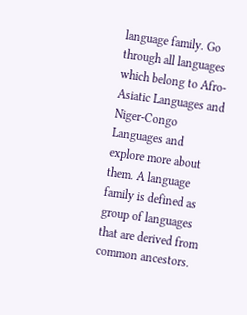language family. Go through all languages which belong to Afro-Asiatic Languages and Niger-Congo Languages and explore more about them. A language family is defined as group of languages that are derived from common ancestors.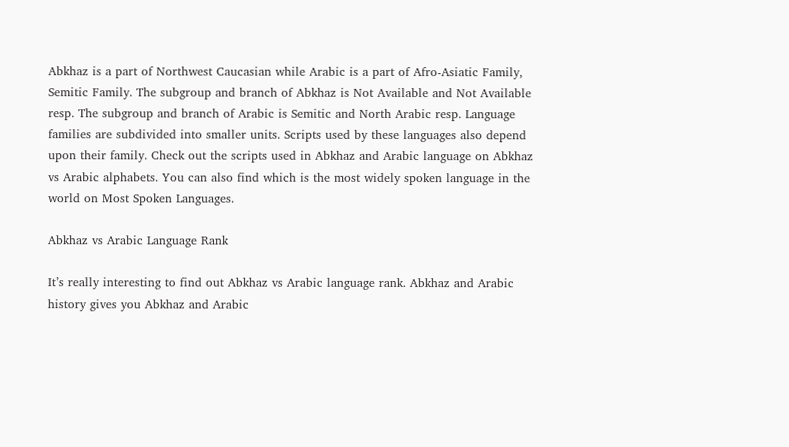Abkhaz is a part of Northwest Caucasian while Arabic is a part of Afro-Asiatic Family, Semitic Family. The subgroup and branch of Abkhaz is Not Available and Not Available resp. The subgroup and branch of Arabic is Semitic and North Arabic resp. Language families are subdivided into smaller units. Scripts used by these languages also depend upon their family. Check out the scripts used in Abkhaz and Arabic language on Abkhaz vs Arabic alphabets. You can also find which is the most widely spoken language in the world on Most Spoken Languages.

Abkhaz vs Arabic Language Rank

It’s really interesting to find out Abkhaz vs Arabic language rank. Abkhaz and Arabic history gives you Abkhaz and Arabic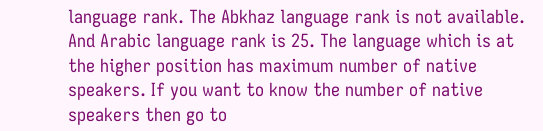language rank. The Abkhaz language rank is not available. And Arabic language rank is 25. The language which is at the higher position has maximum number of native speakers. If you want to know the number of native speakers then go to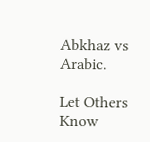Abkhaz vs Arabic.

Let Others Know